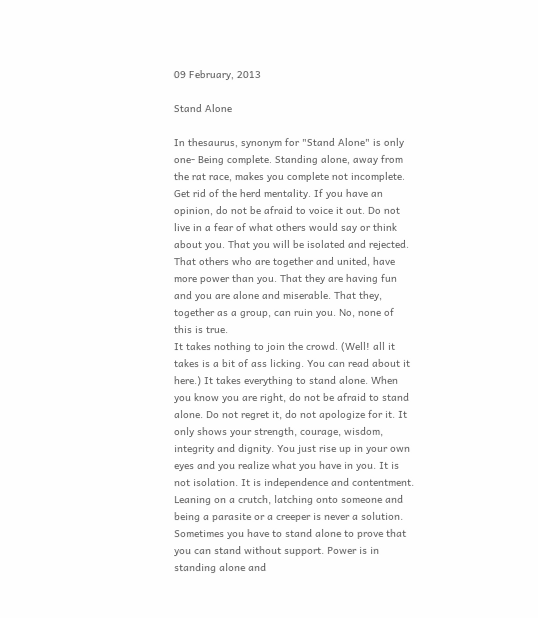09 February, 2013

Stand Alone

In thesaurus, synonym for "Stand Alone" is only one- Being complete. Standing alone, away from the rat race, makes you complete not incomplete. Get rid of the herd mentality. If you have an opinion, do not be afraid to voice it out. Do not live in a fear of what others would say or think about you. That you will be isolated and rejected. That others who are together and united, have more power than you. That they are having fun and you are alone and miserable. That they, together as a group, can ruin you. No, none of this is true.
It takes nothing to join the crowd. (Well! all it takes is a bit of ass licking. You can read about it here.) It takes everything to stand alone. When you know you are right, do not be afraid to stand alone. Do not regret it, do not apologize for it. It only shows your strength, courage, wisdom, integrity and dignity. You just rise up in your own eyes and you realize what you have in you. It is not isolation. It is independence and contentment. Leaning on a crutch, latching onto someone and being a parasite or a creeper is never a solution. Sometimes you have to stand alone to prove that you can stand without support. Power is in standing alone and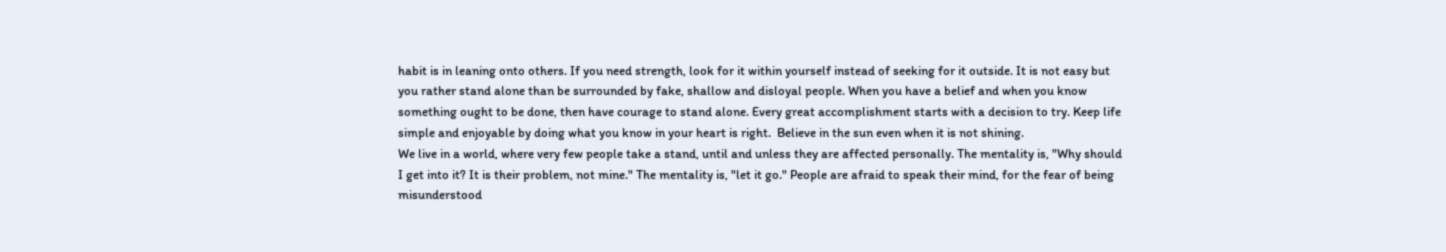habit is in leaning onto others. If you need strength, look for it within yourself instead of seeking for it outside. It is not easy but you rather stand alone than be surrounded by fake, shallow and disloyal people. When you have a belief and when you know something ought to be done, then have courage to stand alone. Every great accomplishment starts with a decision to try. Keep life simple and enjoyable by doing what you know in your heart is right.  Believe in the sun even when it is not shining.
We live in a world, where very few people take a stand, until and unless they are affected personally. The mentality is, "Why should I get into it? It is their problem, not mine." The mentality is, "let it go." People are afraid to speak their mind, for the fear of being misunderstood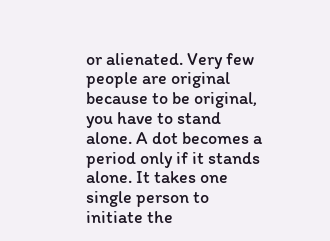or alienated. Very few people are original because to be original, you have to stand alone. A dot becomes a period only if it stands alone. It takes one single person to initiate the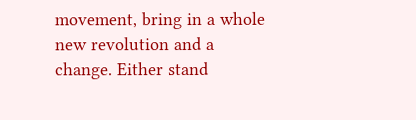movement, bring in a whole new revolution and a change. Either stand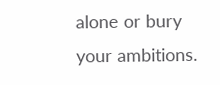alone or bury your ambitions.